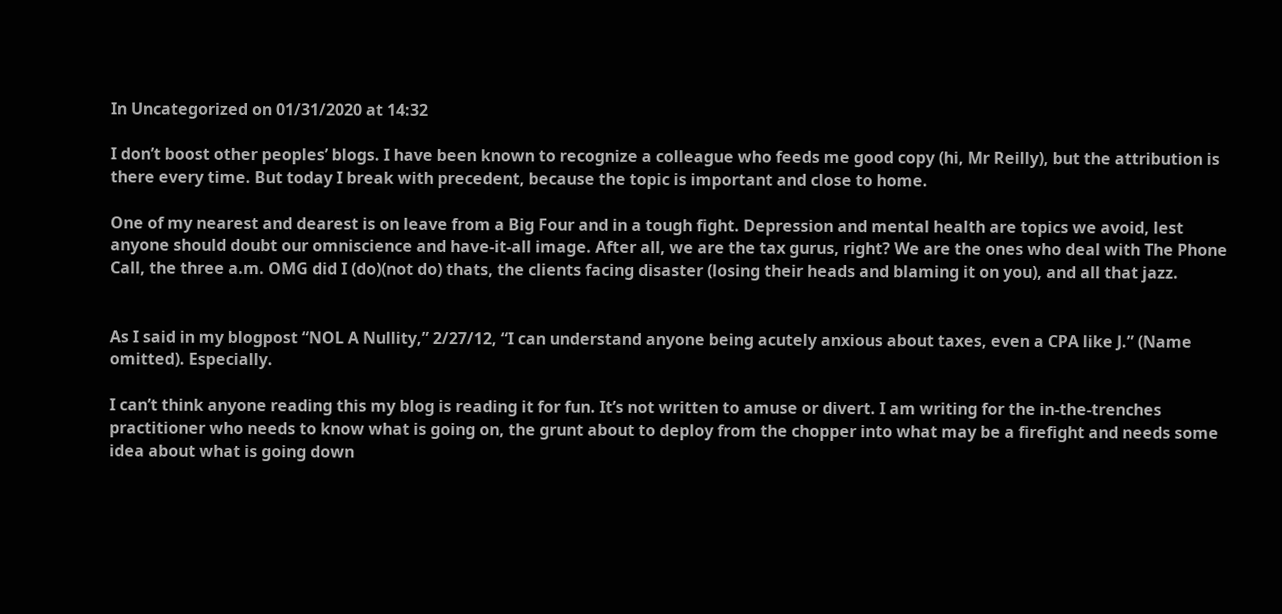In Uncategorized on 01/31/2020 at 14:32

I don’t boost other peoples’ blogs. I have been known to recognize a colleague who feeds me good copy (hi, Mr Reilly), but the attribution is there every time. But today I break with precedent, because the topic is important and close to home.

One of my nearest and dearest is on leave from a Big Four and in a tough fight. Depression and mental health are topics we avoid, lest anyone should doubt our omniscience and have-it-all image. After all, we are the tax gurus, right? We are the ones who deal with The Phone Call, the three a.m. OMG did I (do)(not do) thats, the clients facing disaster (losing their heads and blaming it on you), and all that jazz.


As I said in my blogpost “NOL A Nullity,” 2/27/12, “I can understand anyone being acutely anxious about taxes, even a CPA like J.” (Name omitted). Especially.

I can’t think anyone reading this my blog is reading it for fun. It’s not written to amuse or divert. I am writing for the in-the-trenches practitioner who needs to know what is going on, the grunt about to deploy from the chopper into what may be a firefight and needs some idea about what is going down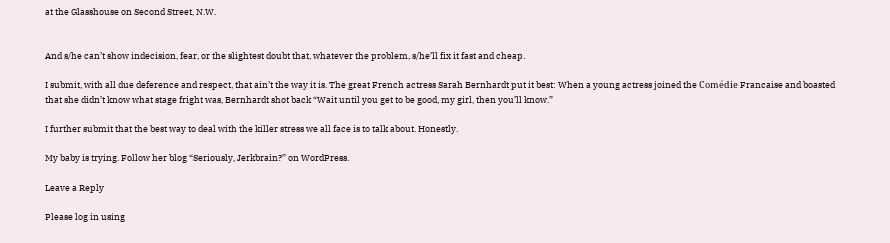at the Glasshouse on Second Street, N.W.


And s/he can’t show indecision, fear, or the slightest doubt that, whatever the problem, s/he’ll fix it fast and cheap.

I submit, with all due deference and respect, that ain’t the way it is. The great French actress Sarah Bernhardt put it best: When a young actress joined the Comédie Francaise and boasted that she didn’t know what stage fright was, Bernhardt shot back “Wait until you get to be good, my girl, then you’ll know.”

I further submit that the best way to deal with the killer stress we all face is to talk about. Honestly.

My baby is trying. Follow her blog “Seriously, Jerkbrain?” on WordPress.

Leave a Reply

Please log in using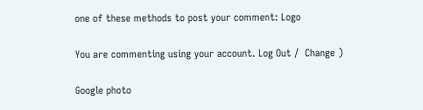one of these methods to post your comment: Logo

You are commenting using your account. Log Out /  Change )

Google photo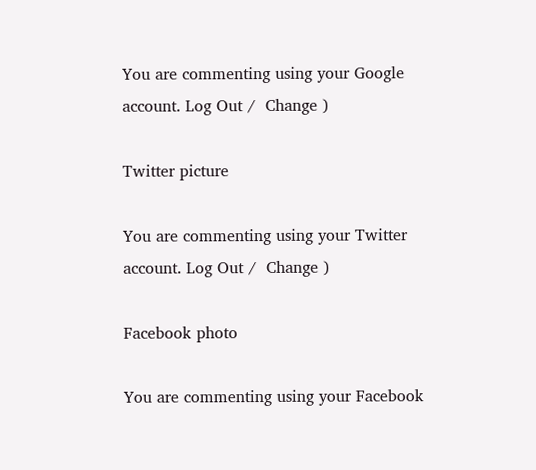You are commenting using your Google account. Log Out /  Change )

Twitter picture

You are commenting using your Twitter account. Log Out /  Change )

Facebook photo

You are commenting using your Facebook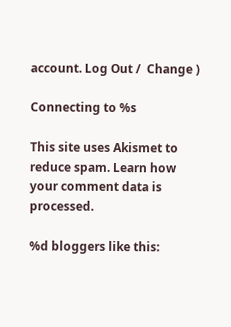account. Log Out /  Change )

Connecting to %s

This site uses Akismet to reduce spam. Learn how your comment data is processed.

%d bloggers like this: